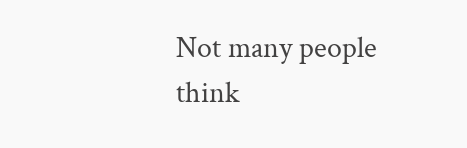Not many people think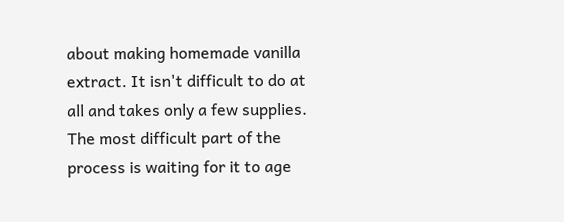about making homemade vanilla extract. It isn't difficult to do at all and takes only a few supplies. The most difficult part of the process is waiting for it to age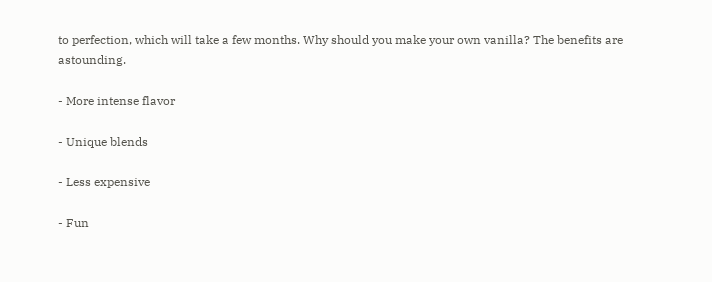to perfection, which will take a few months. Why should you make your own vanilla? The benefits are astounding.

- More intense flavor

- Unique blends

- Less expensive

- Fun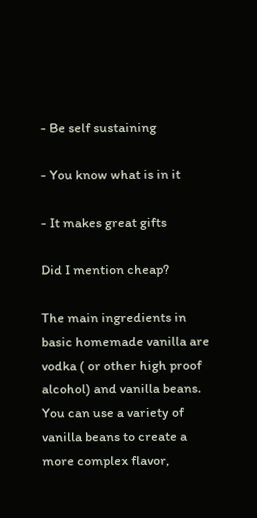- Be self sustaining

- You know what is in it

- It makes great gifts

Did I mention cheap?

The main ingredients in basic homemade vanilla are vodka ( or other high proof alcohol) and vanilla beans. You can use a variety of vanilla beans to create a more complex flavor,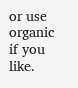or use organic if you like.